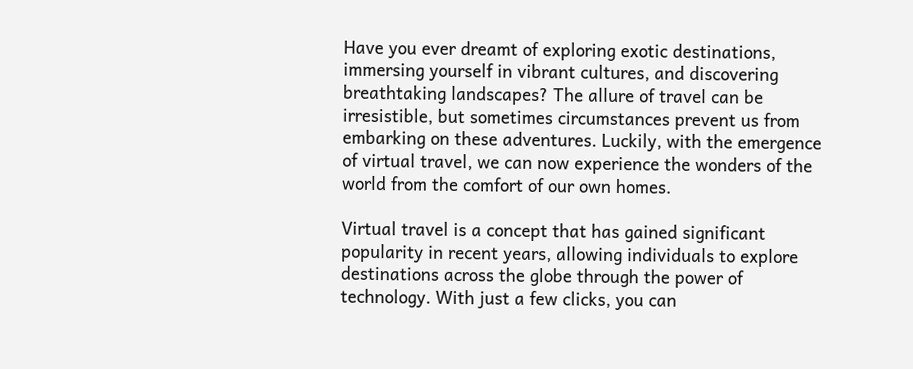Have you ever dreamt of exploring exotic destinations, immersing yourself in vibrant cultures, and discovering breathtaking landscapes? The allure of travel can be irresistible, but sometimes circumstances prevent us from embarking on these adventures. Luckily, with the emergence of virtual travel, we can now experience the wonders of the world from the comfort of our own homes.

Virtual travel is a concept that has gained significant popularity in recent years, allowing individuals to explore destinations across the globe through the power of technology. With just a few clicks, you can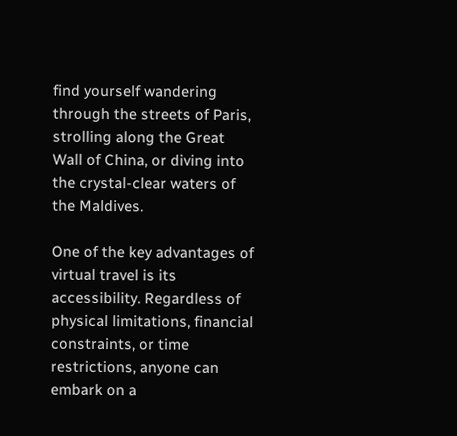find yourself wandering through the streets of Paris, strolling along the Great Wall of China, or diving into the crystal-clear waters of the Maldives.

One of the key advantages of virtual travel is its accessibility. Regardless of physical limitations, financial constraints, or time restrictions, anyone can embark on a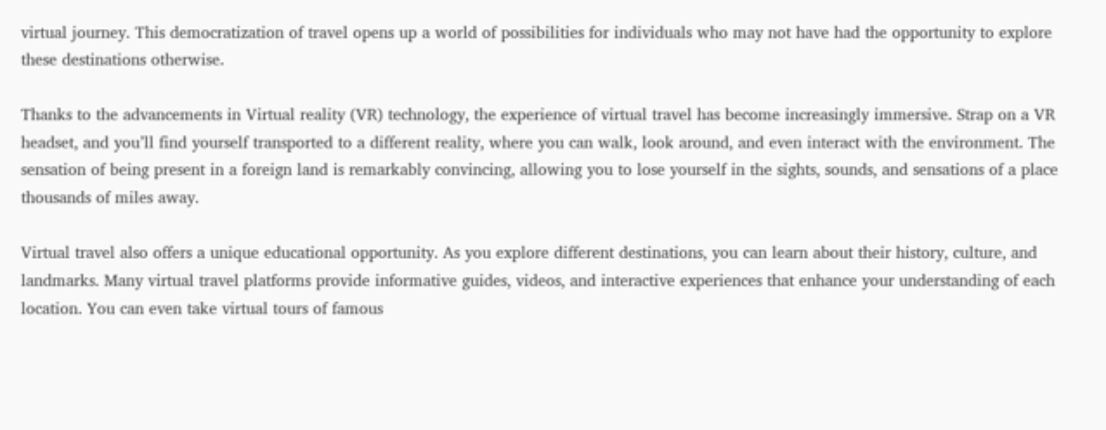virtual journey. This democratization of travel opens up a world of possibilities for individuals who may not have had the opportunity to explore these destinations otherwise.

Thanks to the advancements in Virtual reality (VR) technology, the experience of virtual travel has become increasingly immersive. Strap on a VR headset, and you’ll find yourself transported to a different reality, where you can walk, look around, and even interact with the environment. The sensation of being present in a foreign land is remarkably convincing, allowing you to lose yourself in the sights, sounds, and sensations of a place thousands of miles away.

Virtual travel also offers a unique educational opportunity. As you explore different destinations, you can learn about their history, culture, and landmarks. Many virtual travel platforms provide informative guides, videos, and interactive experiences that enhance your understanding of each location. You can even take virtual tours of famous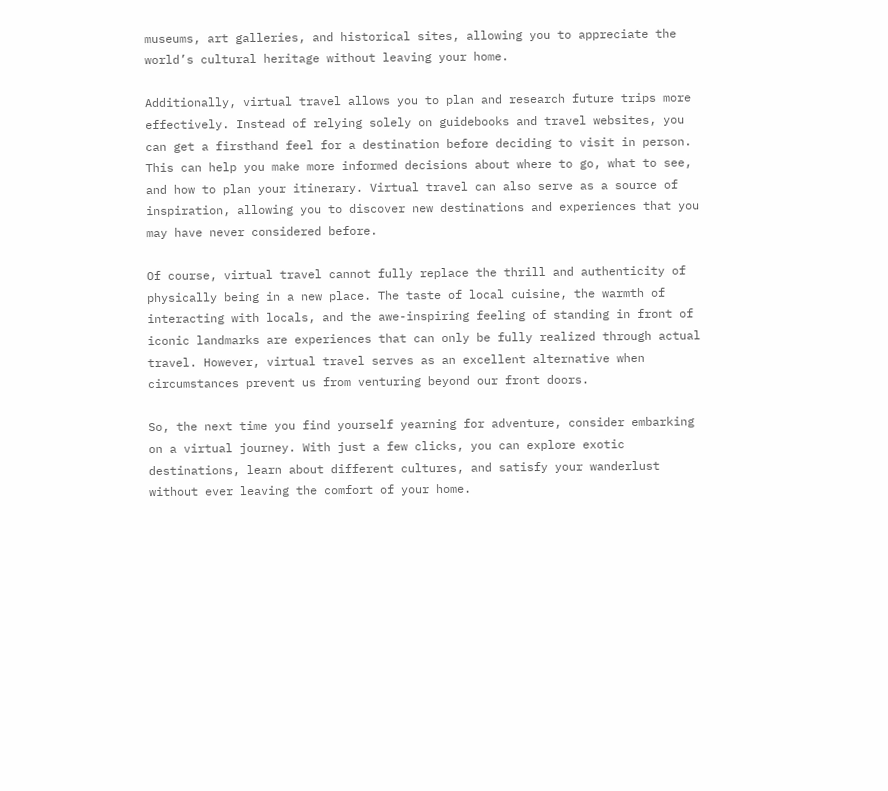museums, art galleries, and historical sites, allowing you to appreciate the world’s cultural heritage without leaving your home.

Additionally, virtual travel allows you to plan and research future trips more effectively. Instead of relying solely on guidebooks and travel websites, you can get a firsthand feel for a destination before deciding to visit in person. This can help you make more informed decisions about where to go, what to see, and how to plan your itinerary. Virtual travel can also serve as a source of inspiration, allowing you to discover new destinations and experiences that you may have never considered before.

Of course, virtual travel cannot fully replace the thrill and authenticity of physically being in a new place. The taste of local cuisine, the warmth of interacting with locals, and the awe-inspiring feeling of standing in front of iconic landmarks are experiences that can only be fully realized through actual travel. However, virtual travel serves as an excellent alternative when circumstances prevent us from venturing beyond our front doors.

So, the next time you find yourself yearning for adventure, consider embarking on a virtual journey. With just a few clicks, you can explore exotic destinations, learn about different cultures, and satisfy your wanderlust without ever leaving the comfort of your home.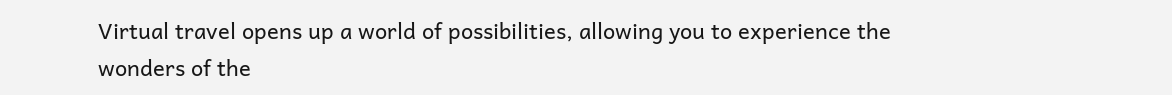Virtual travel opens up a world of possibilities, allowing you to experience the wonders of the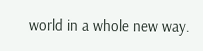world in a whole new way.